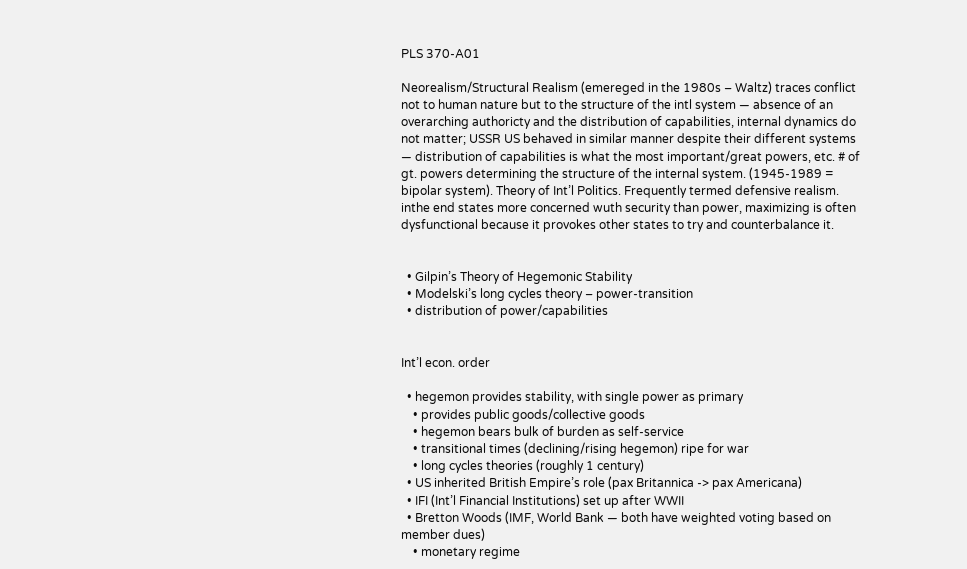PLS 370-A01

Neorealism/Structural Realism (emereged in the 1980s – Waltz) traces conflict not to human nature but to the structure of the intl system — absence of an overarching authoricty and the distribution of capabilities, internal dynamics do not matter; USSR US behaved in similar manner despite their different systems — distribution of capabilities is what the most important/great powers, etc. # of gt. powers determining the structure of the internal system. (1945-1989 = bipolar system). Theory of Int’l Politics. Frequently termed defensive realism. inthe end states more concerned wuth security than power, maximizing is often dysfunctional because it provokes other states to try and counterbalance it.


  • Gilpin’s Theory of Hegemonic Stability
  • Modelski’s long cycles theory – power-transition
  • distribution of power/capabilities


Int’l econ. order

  • hegemon provides stability, with single power as primary
    • provides public goods/collective goods
    • hegemon bears bulk of burden as self-service
    • transitional times (declining/rising hegemon) ripe for war
    • long cycles theories (roughly 1 century)
  • US inherited British Empire’s role (pax Britannica -> pax Americana)
  • IFI (Int’l Financial Institutions) set up after WWII
  • Bretton Woods (IMF, World Bank — both have weighted voting based on member dues)
    • monetary regime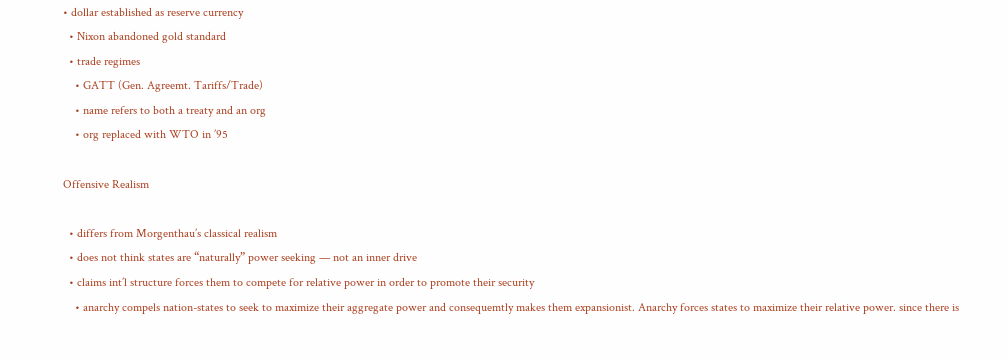• dollar established as reserve currency
  • Nixon abandoned gold standard
  • trade regimes
    • GATT (Gen. Agreemt. Tariffs/Trade)
    • name refers to both a treaty and an org
    • org replaced with WTO in ’95

Offensive Realism

  • differs from Morgenthau’s classical realism
  • does not think states are “naturally” power seeking — not an inner drive
  • claims int’l structure forces them to compete for relative power in order to promote their security
    • anarchy compels nation-states to seek to maximize their aggregate power and consequemtly makes them expansionist. Anarchy forces states to maximize their relative power. since there is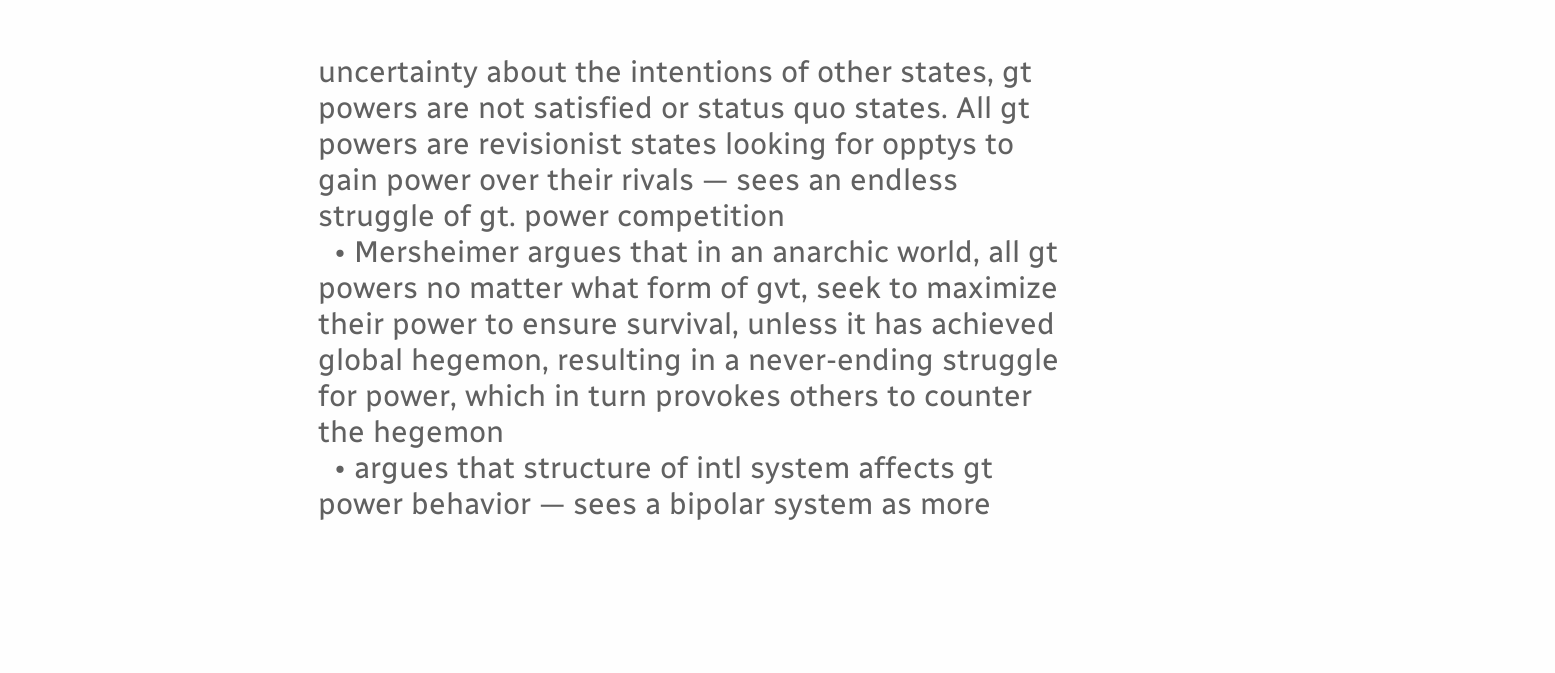uncertainty about the intentions of other states, gt powers are not satisfied or status quo states. All gt powers are revisionist states looking for opptys to gain power over their rivals — sees an endless struggle of gt. power competition
  • Mersheimer argues that in an anarchic world, all gt powers no matter what form of gvt, seek to maximize their power to ensure survival, unless it has achieved global hegemon, resulting in a never-ending struggle for power, which in turn provokes others to counter the hegemon
  • argues that structure of intl system affects gt power behavior — sees a bipolar system as more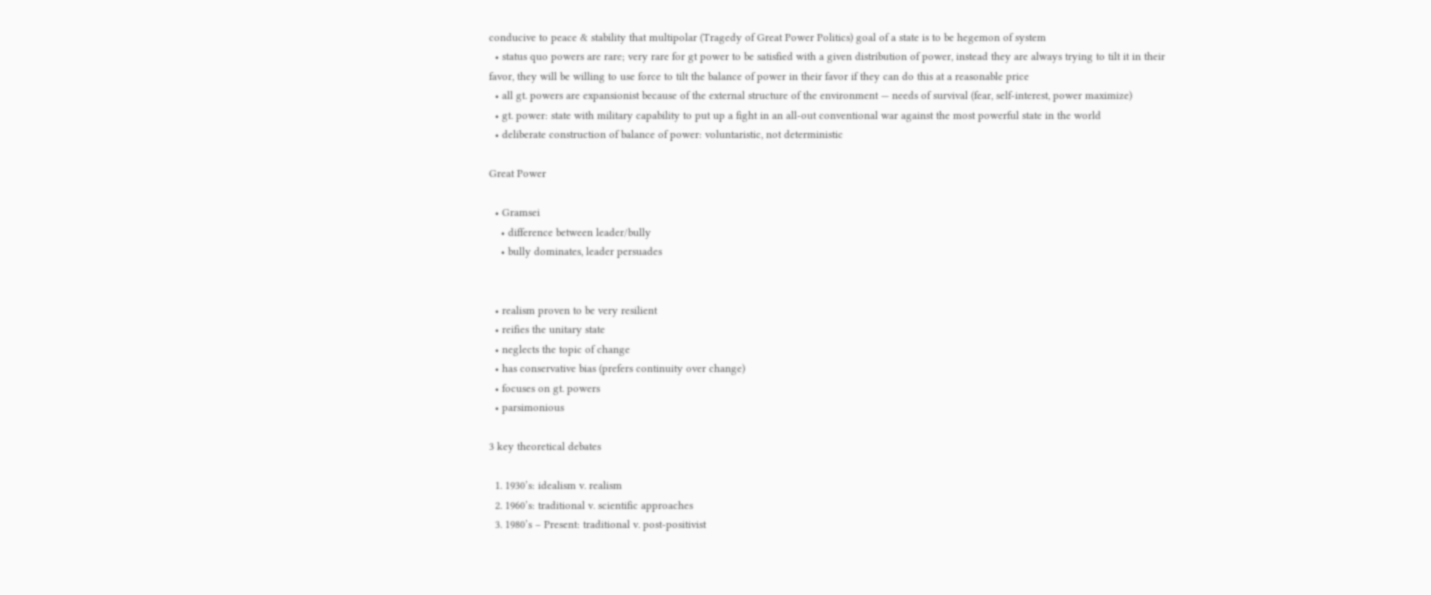conducive to peace & stability that multipolar (Tragedy of Great Power Politics) goal of a state is to be hegemon of system
  • status quo powers are rare; very rare for gt power to be satisfied with a given distribution of power, instead they are always trying to tilt it in their favor, they will be willing to use force to tilt the balance of power in their favor if they can do this at a reasonable price
  • all gt. powers are expansionist because of the external structure of the environment — needs of survival (fear, self-interest, power maximize)
  • gt. power: state with military capability to put up a fight in an all-out conventional war against the most powerful state in the world
  • deliberate construction of balance of power: voluntaristic, not deterministic

Great Power

  • Gramsei
    • difference between leader/bully
    • bully dominates, leader persuades


  • realism proven to be very resilient
  • reifies the unitary state
  • neglects the topic of change
  • has conservative bias (prefers continuity over change)
  • focuses on gt. powers
  • parsimonious

3 key theoretical debates

  1. 1930’s: idealism v. realism
  2. 1960’s: traditional v. scientific approaches
  3. 1980’s – Present: traditional v. post-positivist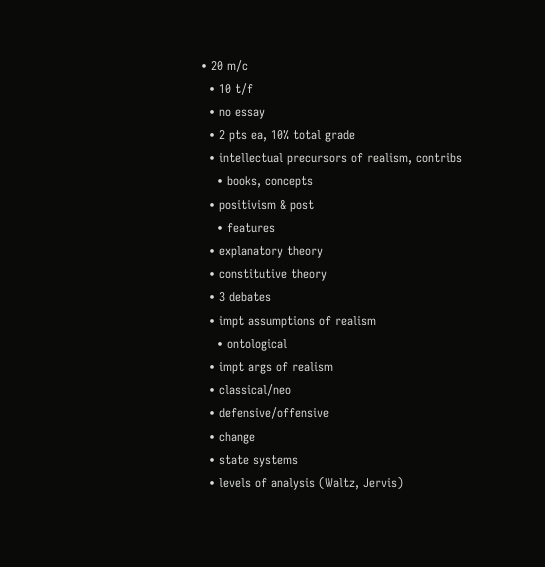• 20 m/c
  • 10 t/f
  • no essay
  • 2 pts ea, 10% total grade
  • intellectual precursors of realism, contribs
    • books, concepts
  • positivism & post
    • features
  • explanatory theory
  • constitutive theory
  • 3 debates
  • impt assumptions of realism
    • ontological
  • impt args of realism
  • classical/neo
  • defensive/offensive
  • change
  • state systems
  • levels of analysis (Waltz, Jervis)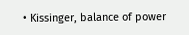• Kissinger, balance of power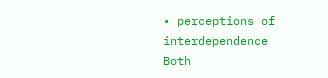• perceptions of interdependence
Both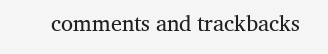comments and trackbacks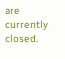are currently closed.